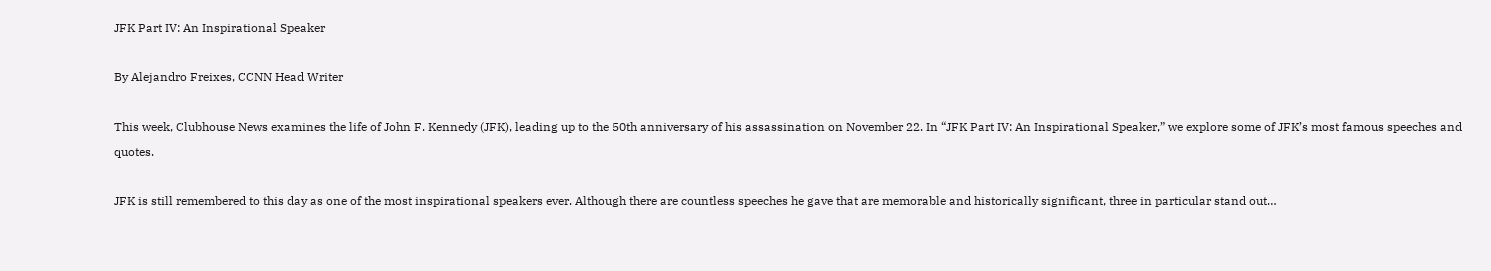JFK Part IV: An Inspirational Speaker

By Alejandro Freixes, CCNN Head Writer

This week, Clubhouse News examines the life of John F. Kennedy (JFK), leading up to the 50th anniversary of his assassination on November 22. In “JFK Part IV: An Inspirational Speaker,” we explore some of JFK’s most famous speeches and quotes.

JFK is still remembered to this day as one of the most inspirational speakers ever. Although there are countless speeches he gave that are memorable and historically significant, three in particular stand out…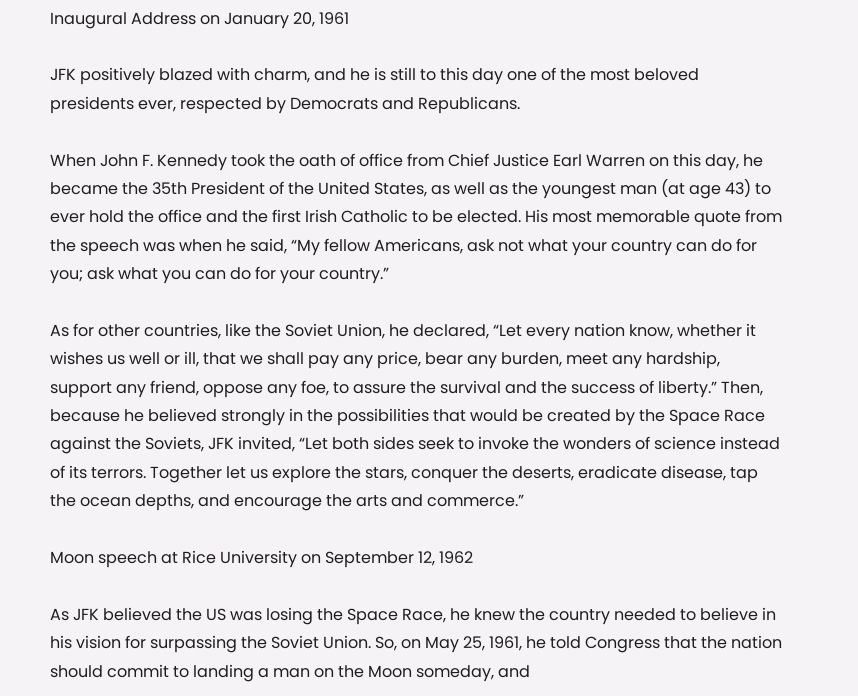Inaugural Address on January 20, 1961

JFK positively blazed with charm, and he is still to this day one of the most beloved presidents ever, respected by Democrats and Republicans.

When John F. Kennedy took the oath of office from Chief Justice Earl Warren on this day, he became the 35th President of the United States, as well as the youngest man (at age 43) to ever hold the office and the first Irish Catholic to be elected. His most memorable quote from the speech was when he said, “My fellow Americans, ask not what your country can do for you; ask what you can do for your country.”

As for other countries, like the Soviet Union, he declared, “Let every nation know, whether it wishes us well or ill, that we shall pay any price, bear any burden, meet any hardship, support any friend, oppose any foe, to assure the survival and the success of liberty.” Then, because he believed strongly in the possibilities that would be created by the Space Race against the Soviets, JFK invited, “Let both sides seek to invoke the wonders of science instead of its terrors. Together let us explore the stars, conquer the deserts, eradicate disease, tap the ocean depths, and encourage the arts and commerce.”

Moon speech at Rice University on September 12, 1962

As JFK believed the US was losing the Space Race, he knew the country needed to believe in his vision for surpassing the Soviet Union. So, on May 25, 1961, he told Congress that the nation should commit to landing a man on the Moon someday, and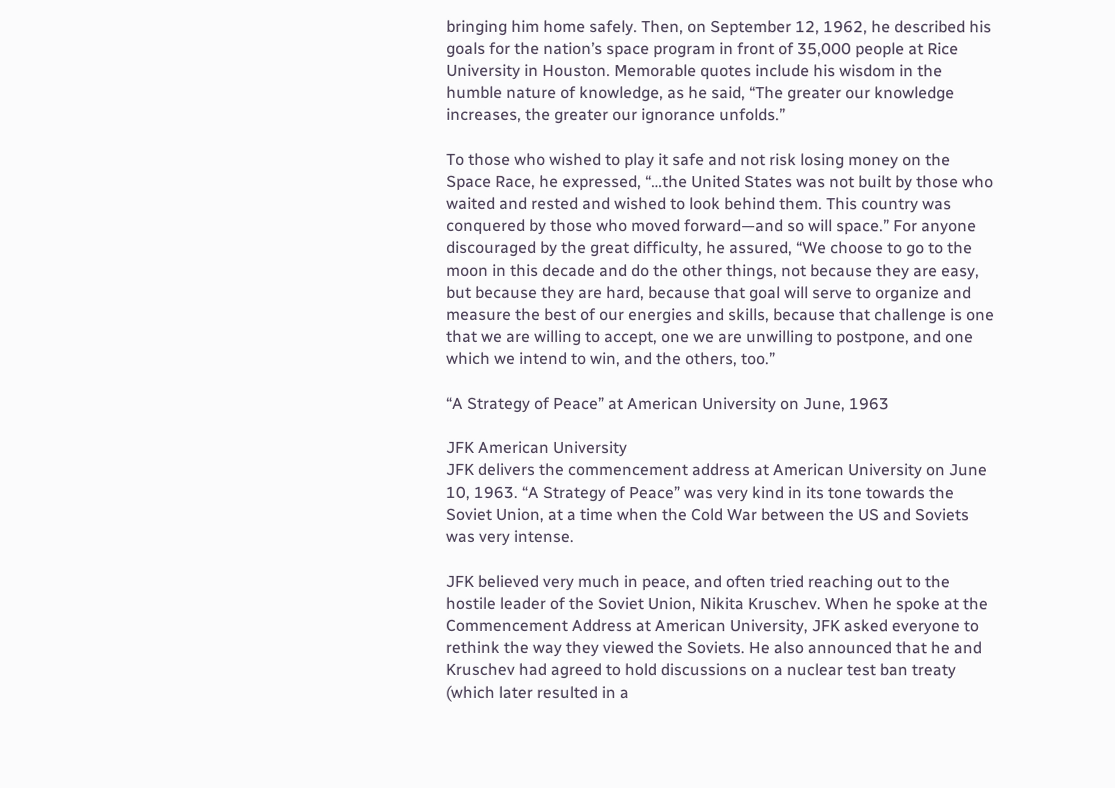bringing him home safely. Then, on September 12, 1962, he described his goals for the nation’s space program in front of 35,000 people at Rice University in Houston. Memorable quotes include his wisdom in the humble nature of knowledge, as he said, “The greater our knowledge increases, the greater our ignorance unfolds.”

To those who wished to play it safe and not risk losing money on the Space Race, he expressed, “…the United States was not built by those who waited and rested and wished to look behind them. This country was conquered by those who moved forward—and so will space.” For anyone discouraged by the great difficulty, he assured, “We choose to go to the moon in this decade and do the other things, not because they are easy, but because they are hard, because that goal will serve to organize and measure the best of our energies and skills, because that challenge is one that we are willing to accept, one we are unwilling to postpone, and one which we intend to win, and the others, too.”

“A Strategy of Peace” at American University on June, 1963

JFK American University
JFK delivers the commencement address at American University on June 10, 1963. “A Strategy of Peace” was very kind in its tone towards the Soviet Union, at a time when the Cold War between the US and Soviets was very intense.

JFK believed very much in peace, and often tried reaching out to the hostile leader of the Soviet Union, Nikita Kruschev. When he spoke at the Commencement Address at American University, JFK asked everyone to rethink the way they viewed the Soviets. He also announced that he and Kruschev had agreed to hold discussions on a nuclear test ban treaty (which later resulted in a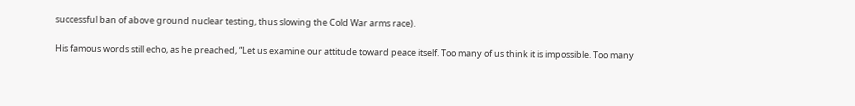successful ban of above ground nuclear testing, thus slowing the Cold War arms race).

His famous words still echo, as he preached, “Let us examine our attitude toward peace itself. Too many of us think it is impossible. Too many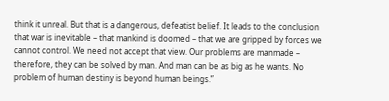think it unreal. But that is a dangerous, defeatist belief. It leads to the conclusion that war is inevitable – that mankind is doomed – that we are gripped by forces we cannot control. We need not accept that view. Our problems are manmade – therefore, they can be solved by man. And man can be as big as he wants. No problem of human destiny is beyond human beings.”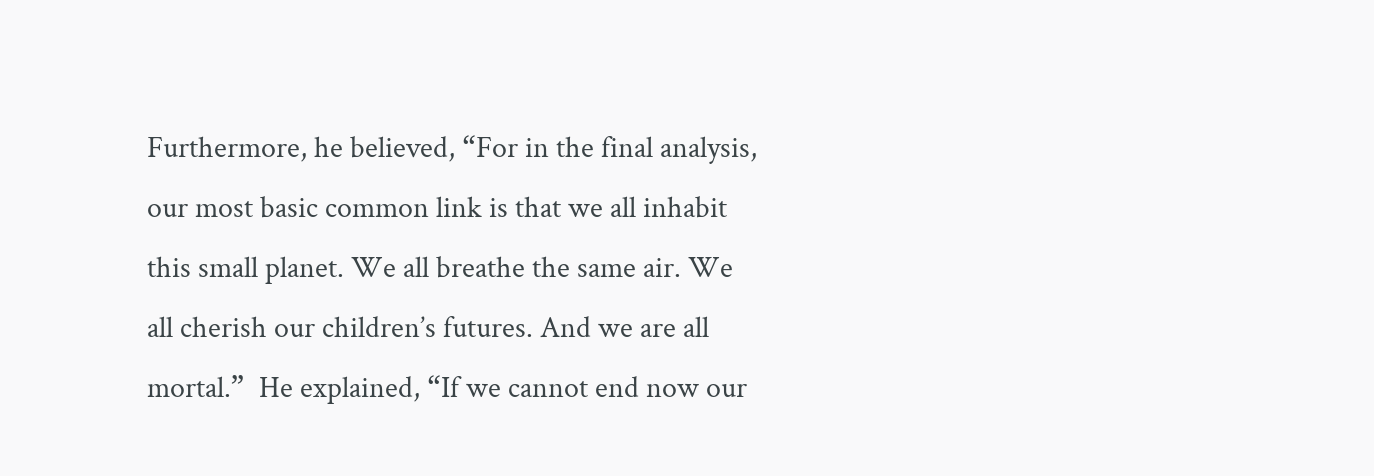Furthermore, he believed, “For in the final analysis, our most basic common link is that we all inhabit this small planet. We all breathe the same air. We all cherish our children’s futures. And we are all mortal.”  He explained, “If we cannot end now our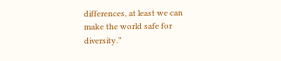differences, at least we can make the world safe for diversity.”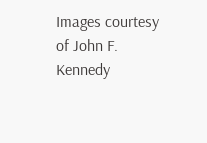Images courtesy of John F. Kennedy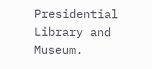Presidential Library and Museum.